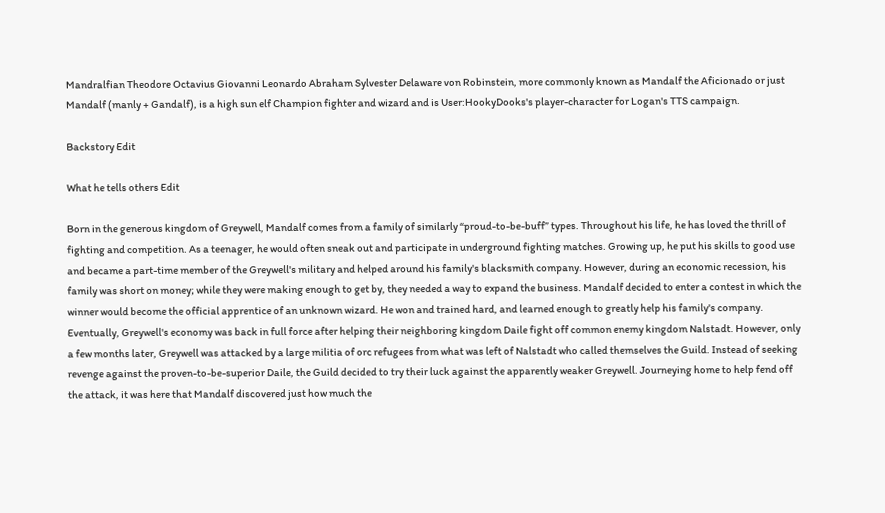Mandralfian Theodore Octavius Giovanni Leonardo Abraham Sylvester Delaware von Robinstein, more commonly known as Mandalf the Aficionado or just Mandalf (manly + Gandalf), is a high sun elf Champion fighter and wizard and is User:HookyDooks's player-character for Logan's TTS campaign.

Backstory Edit

What he tells others Edit

Born in the generous kingdom of Greywell, Mandalf comes from a family of similarly “proud-to-be-buff” types. Throughout his life, he has loved the thrill of fighting and competition. As a teenager, he would often sneak out and participate in underground fighting matches. Growing up, he put his skills to good use and became a part-time member of the Greywell's military and helped around his family's blacksmith company. However, during an economic recession, his family was short on money; while they were making enough to get by, they needed a way to expand the business. Mandalf decided to enter a contest in which the winner would become the official apprentice of an unknown wizard. He won and trained hard, and learned enough to greatly help his family's company. Eventually, Greywell's economy was back in full force after helping their neighboring kingdom Daile fight off common enemy kingdom Nalstadt. However, only a few months later, Greywell was attacked by a large militia of orc refugees from what was left of Nalstadt who called themselves the Guild. Instead of seeking revenge against the proven-to-be-superior Daile, the Guild decided to try their luck against the apparently weaker Greywell. Journeying home to help fend off the attack, it was here that Mandalf discovered just how much the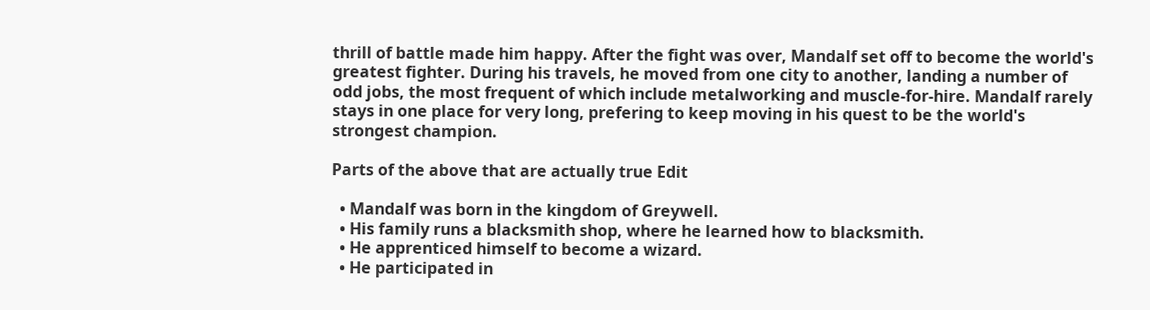thrill of battle made him happy. After the fight was over, Mandalf set off to become the world's greatest fighter. During his travels, he moved from one city to another, landing a number of odd jobs, the most frequent of which include metalworking and muscle-for-hire. Mandalf rarely stays in one place for very long, prefering to keep moving in his quest to be the world's strongest champion.

Parts of the above that are actually true Edit

  • Mandalf was born in the kingdom of Greywell.
  • His family runs a blacksmith shop, where he learned how to blacksmith.
  • He apprenticed himself to become a wizard.
  • He participated in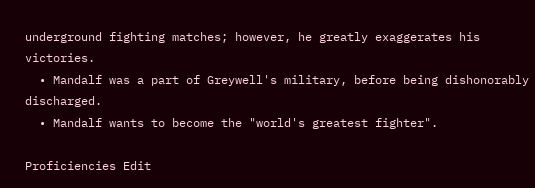underground fighting matches; however, he greatly exaggerates his victories.
  • Mandalf was a part of Greywell's military, before being dishonorably discharged.
  • Mandalf wants to become the "world's greatest fighter".

Proficiencies Edit